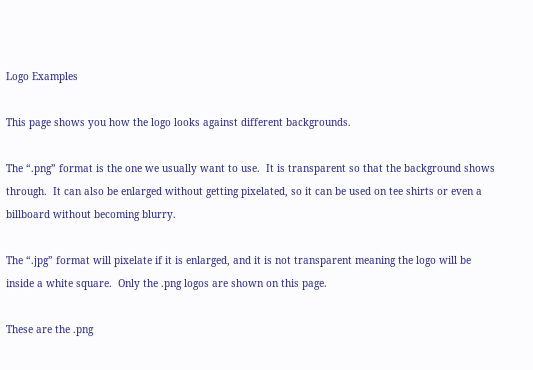Logo Examples

This page shows you how the logo looks against different backgrounds.

The “.png” format is the one we usually want to use.  It is transparent so that the background shows through.  It can also be enlarged without getting pixelated, so it can be used on tee shirts or even a billboard without becoming blurry.

The “.jpg” format will pixelate if it is enlarged, and it is not transparent meaning the logo will be inside a white square.  Only the .png logos are shown on this page.

These are the .png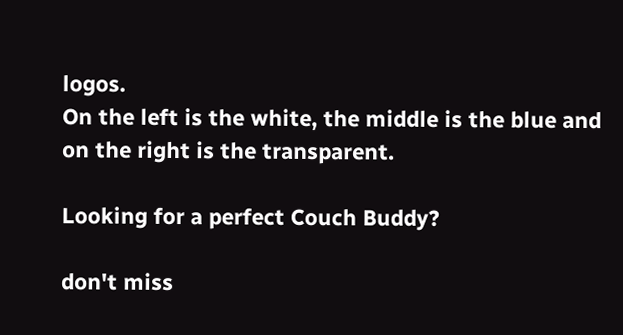logos.
On the left is the white, the middle is the blue and on the right is the transparent.

Looking for a perfect Couch Buddy?

don't miss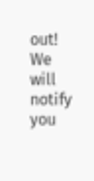out! We will notify you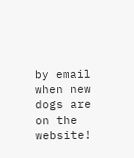by email when new dogs are on the website!